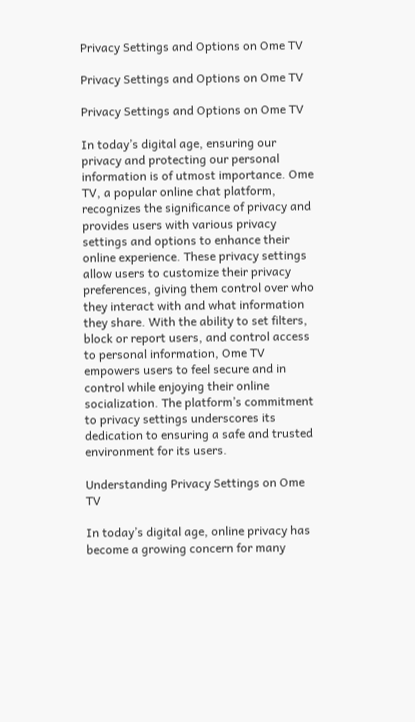Privacy Settings and Options on Ome TV

Privacy Settings and Options on Ome TV

Privacy Settings and Options on Ome TV

In today’s digital age, ensuring our privacy and protecting our personal information is of utmost importance. Ome TV, a popular online chat platform, recognizes the significance of privacy and provides users with various privacy settings and options to enhance their online experience. These privacy settings allow users to customize their privacy preferences, giving them control over who they interact with and what information they share. With the ability to set filters, block or report users, and control access to personal information, Ome TV empowers users to feel secure and in control while enjoying their online socialization. The platform’s commitment to privacy settings underscores its dedication to ensuring a safe and trusted environment for its users.

Understanding Privacy Settings on Ome TV

In today’s digital age, online privacy has become a growing concern for many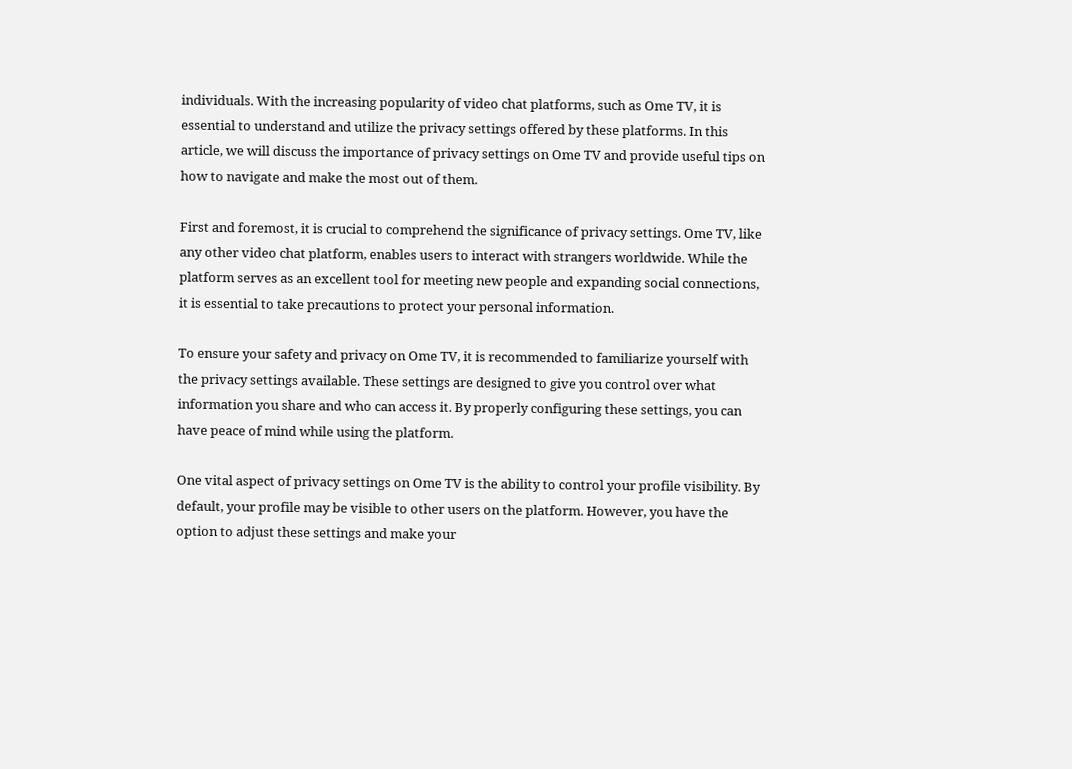individuals. With the increasing popularity of video chat platforms, such as Ome TV, it is essential to understand and utilize the privacy settings offered by these platforms. In this article, we will discuss the importance of privacy settings on Ome TV and provide useful tips on how to navigate and make the most out of them.

First and foremost, it is crucial to comprehend the significance of privacy settings. Ome TV, like any other video chat platform, enables users to interact with strangers worldwide. While the platform serves as an excellent tool for meeting new people and expanding social connections, it is essential to take precautions to protect your personal information.

To ensure your safety and privacy on Ome TV, it is recommended to familiarize yourself with the privacy settings available. These settings are designed to give you control over what information you share and who can access it. By properly configuring these settings, you can have peace of mind while using the platform.

One vital aspect of privacy settings on Ome TV is the ability to control your profile visibility. By default, your profile may be visible to other users on the platform. However, you have the option to adjust these settings and make your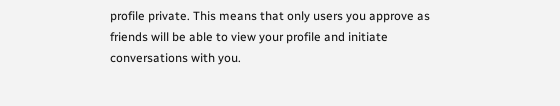profile private. This means that only users you approve as friends will be able to view your profile and initiate conversations with you.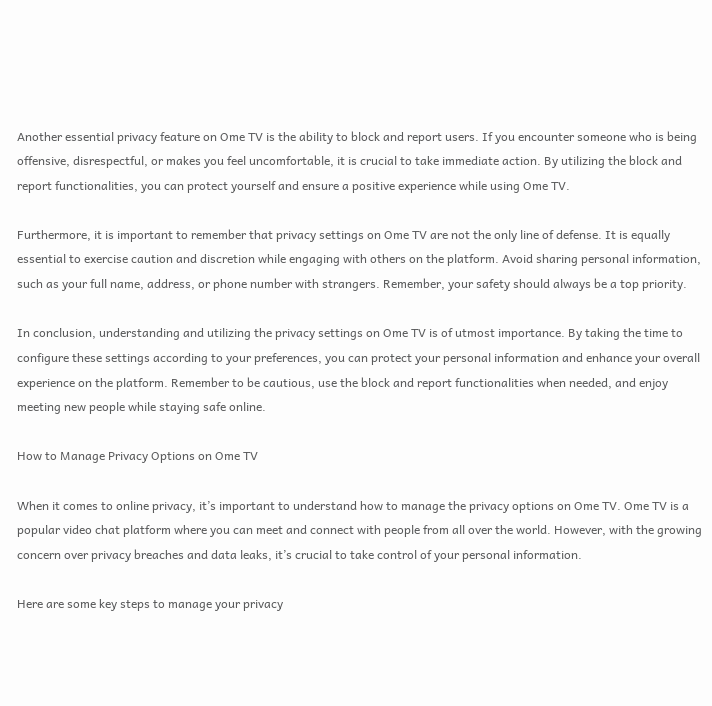Another essential privacy feature on Ome TV is the ability to block and report users. If you encounter someone who is being offensive, disrespectful, or makes you feel uncomfortable, it is crucial to take immediate action. By utilizing the block and report functionalities, you can protect yourself and ensure a positive experience while using Ome TV.

Furthermore, it is important to remember that privacy settings on Ome TV are not the only line of defense. It is equally essential to exercise caution and discretion while engaging with others on the platform. Avoid sharing personal information, such as your full name, address, or phone number with strangers. Remember, your safety should always be a top priority.

In conclusion, understanding and utilizing the privacy settings on Ome TV is of utmost importance. By taking the time to configure these settings according to your preferences, you can protect your personal information and enhance your overall experience on the platform. Remember to be cautious, use the block and report functionalities when needed, and enjoy meeting new people while staying safe online.

How to Manage Privacy Options on Ome TV

When it comes to online privacy, it’s important to understand how to manage the privacy options on Ome TV. Ome TV is a popular video chat platform where you can meet and connect with people from all over the world. However, with the growing concern over privacy breaches and data leaks, it’s crucial to take control of your personal information.

Here are some key steps to manage your privacy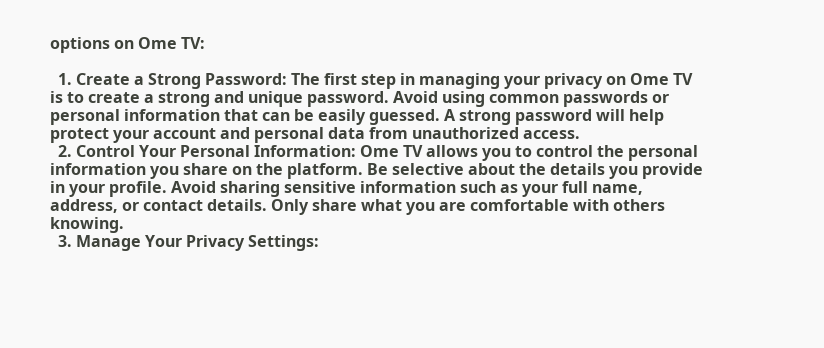options on Ome TV:

  1. Create a Strong Password: The first step in managing your privacy on Ome TV is to create a strong and unique password. Avoid using common passwords or personal information that can be easily guessed. A strong password will help protect your account and personal data from unauthorized access.
  2. Control Your Personal Information: Ome TV allows you to control the personal information you share on the platform. Be selective about the details you provide in your profile. Avoid sharing sensitive information such as your full name, address, or contact details. Only share what you are comfortable with others knowing.
  3. Manage Your Privacy Settings: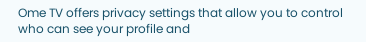Ome TV offers privacy settings that allow you to control who can see your profile and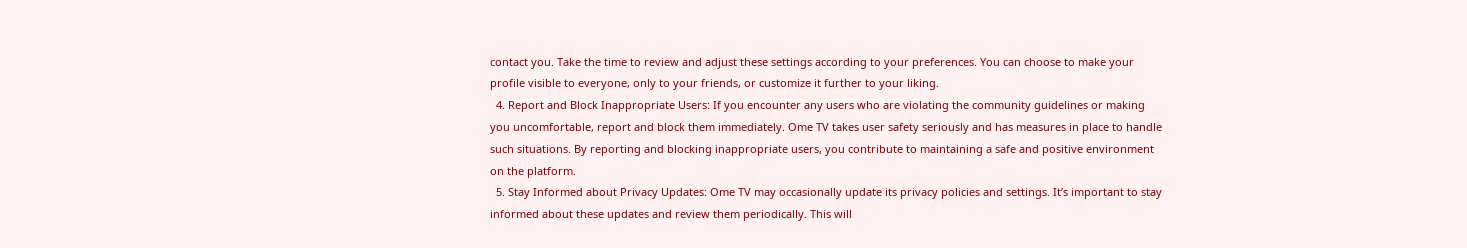contact you. Take the time to review and adjust these settings according to your preferences. You can choose to make your profile visible to everyone, only to your friends, or customize it further to your liking.
  4. Report and Block Inappropriate Users: If you encounter any users who are violating the community guidelines or making you uncomfortable, report and block them immediately. Ome TV takes user safety seriously and has measures in place to handle such situations. By reporting and blocking inappropriate users, you contribute to maintaining a safe and positive environment on the platform.
  5. Stay Informed about Privacy Updates: Ome TV may occasionally update its privacy policies and settings. It’s important to stay informed about these updates and review them periodically. This will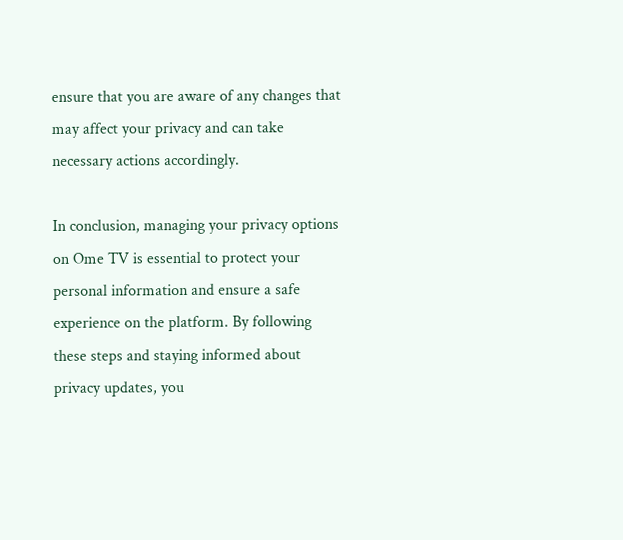ensure that you are aware of any changes that may affect your privacy and can take necessary actions accordingly.

In conclusion, managing your privacy options on Ome TV is essential to protect your personal information and ensure a safe experience on the platform. By following these steps and staying informed about privacy updates, you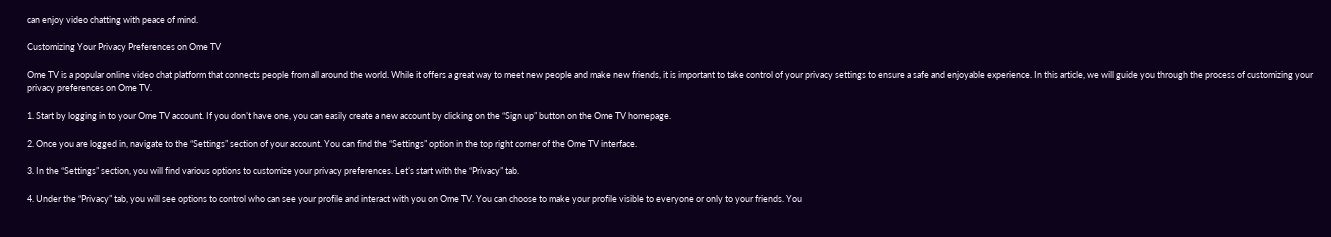can enjoy video chatting with peace of mind.

Customizing Your Privacy Preferences on Ome TV

Ome TV is a popular online video chat platform that connects people from all around the world. While it offers a great way to meet new people and make new friends, it is important to take control of your privacy settings to ensure a safe and enjoyable experience. In this article, we will guide you through the process of customizing your privacy preferences on Ome TV.

1. Start by logging in to your Ome TV account. If you don’t have one, you can easily create a new account by clicking on the “Sign up” button on the Ome TV homepage.

2. Once you are logged in, navigate to the “Settings” section of your account. You can find the “Settings” option in the top right corner of the Ome TV interface.

3. In the “Settings” section, you will find various options to customize your privacy preferences. Let’s start with the “Privacy” tab.

4. Under the “Privacy” tab, you will see options to control who can see your profile and interact with you on Ome TV. You can choose to make your profile visible to everyone or only to your friends. You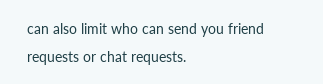can also limit who can send you friend requests or chat requests.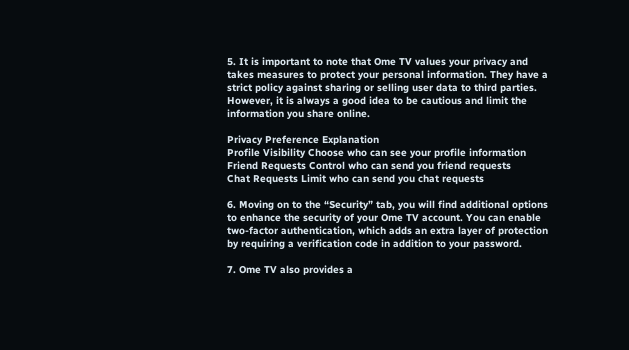5. It is important to note that Ome TV values your privacy and takes measures to protect your personal information. They have a strict policy against sharing or selling user data to third parties. However, it is always a good idea to be cautious and limit the information you share online.

Privacy Preference Explanation
Profile Visibility Choose who can see your profile information
Friend Requests Control who can send you friend requests
Chat Requests Limit who can send you chat requests

6. Moving on to the “Security” tab, you will find additional options to enhance the security of your Ome TV account. You can enable two-factor authentication, which adds an extra layer of protection by requiring a verification code in addition to your password.

7. Ome TV also provides a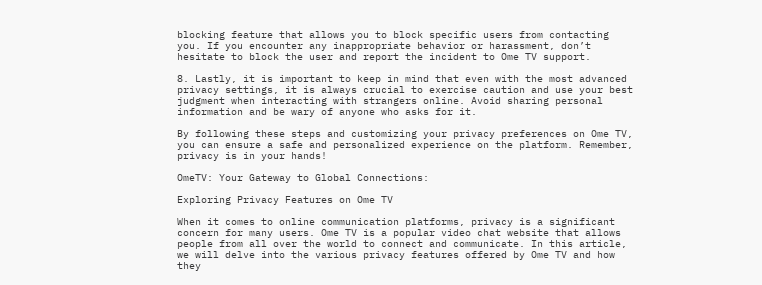blocking feature that allows you to block specific users from contacting you. If you encounter any inappropriate behavior or harassment, don’t hesitate to block the user and report the incident to Ome TV support.

8. Lastly, it is important to keep in mind that even with the most advanced privacy settings, it is always crucial to exercise caution and use your best judgment when interacting with strangers online. Avoid sharing personal information and be wary of anyone who asks for it.

By following these steps and customizing your privacy preferences on Ome TV, you can ensure a safe and personalized experience on the platform. Remember, privacy is in your hands!

OmeTV: Your Gateway to Global Connections:

Exploring Privacy Features on Ome TV

When it comes to online communication platforms, privacy is a significant concern for many users. Ome TV is a popular video chat website that allows people from all over the world to connect and communicate. In this article, we will delve into the various privacy features offered by Ome TV and how they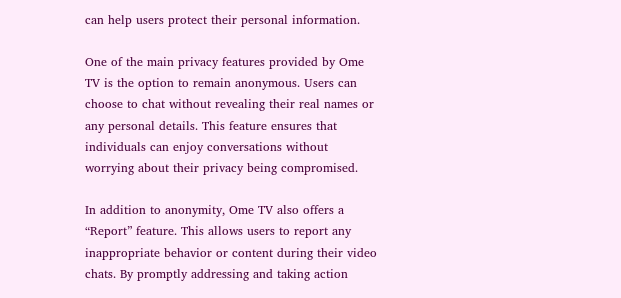can help users protect their personal information.

One of the main privacy features provided by Ome TV is the option to remain anonymous. Users can choose to chat without revealing their real names or any personal details. This feature ensures that individuals can enjoy conversations without worrying about their privacy being compromised.

In addition to anonymity, Ome TV also offers a “Report” feature. This allows users to report any inappropriate behavior or content during their video chats. By promptly addressing and taking action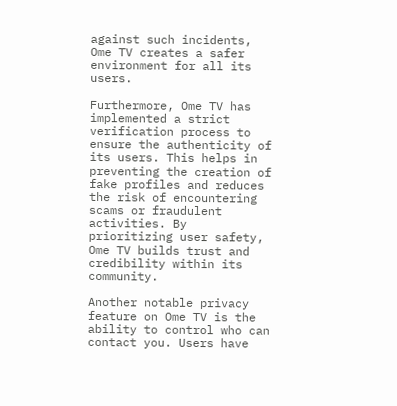against such incidents, Ome TV creates a safer environment for all its users.

Furthermore, Ome TV has implemented a strict verification process to ensure the authenticity of its users. This helps in preventing the creation of fake profiles and reduces the risk of encountering scams or fraudulent activities. By prioritizing user safety, Ome TV builds trust and credibility within its community.

Another notable privacy feature on Ome TV is the ability to control who can contact you. Users have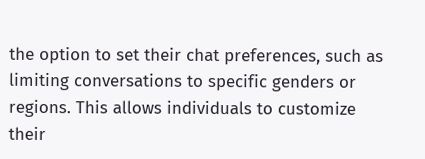the option to set their chat preferences, such as limiting conversations to specific genders or regions. This allows individuals to customize their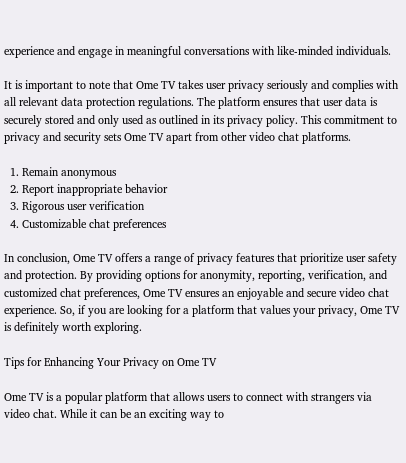experience and engage in meaningful conversations with like-minded individuals.

It is important to note that Ome TV takes user privacy seriously and complies with all relevant data protection regulations. The platform ensures that user data is securely stored and only used as outlined in its privacy policy. This commitment to privacy and security sets Ome TV apart from other video chat platforms.

  1. Remain anonymous
  2. Report inappropriate behavior
  3. Rigorous user verification
  4. Customizable chat preferences

In conclusion, Ome TV offers a range of privacy features that prioritize user safety and protection. By providing options for anonymity, reporting, verification, and customized chat preferences, Ome TV ensures an enjoyable and secure video chat experience. So, if you are looking for a platform that values your privacy, Ome TV is definitely worth exploring.

Tips for Enhancing Your Privacy on Ome TV

Ome TV is a popular platform that allows users to connect with strangers via video chat. While it can be an exciting way to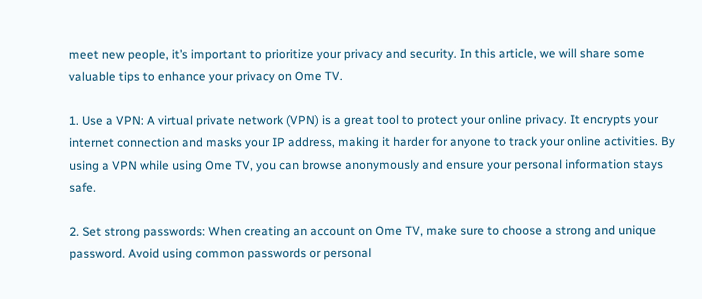meet new people, it’s important to prioritize your privacy and security. In this article, we will share some valuable tips to enhance your privacy on Ome TV.

1. Use a VPN: A virtual private network (VPN) is a great tool to protect your online privacy. It encrypts your internet connection and masks your IP address, making it harder for anyone to track your online activities. By using a VPN while using Ome TV, you can browse anonymously and ensure your personal information stays safe.

2. Set strong passwords: When creating an account on Ome TV, make sure to choose a strong and unique password. Avoid using common passwords or personal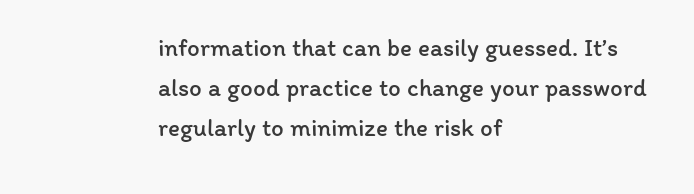information that can be easily guessed. It’s also a good practice to change your password regularly to minimize the risk of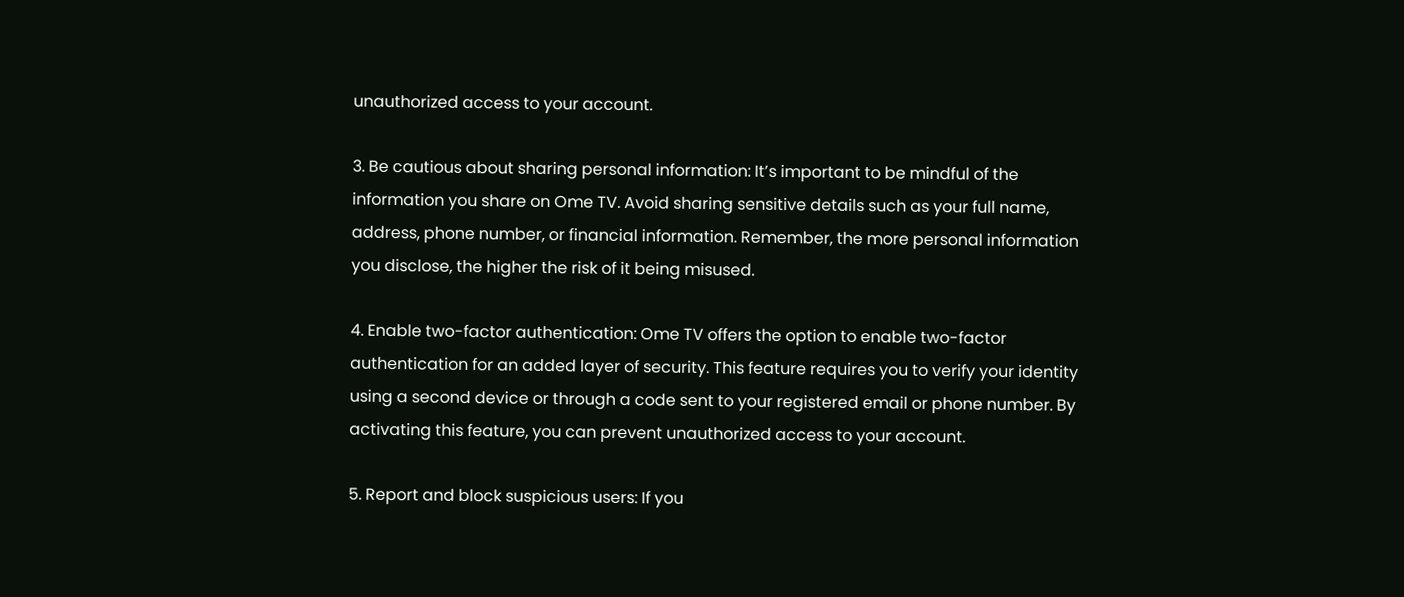unauthorized access to your account.

3. Be cautious about sharing personal information: It’s important to be mindful of the information you share on Ome TV. Avoid sharing sensitive details such as your full name, address, phone number, or financial information. Remember, the more personal information you disclose, the higher the risk of it being misused.

4. Enable two-factor authentication: Ome TV offers the option to enable two-factor authentication for an added layer of security. This feature requires you to verify your identity using a second device or through a code sent to your registered email or phone number. By activating this feature, you can prevent unauthorized access to your account.

5. Report and block suspicious users: If you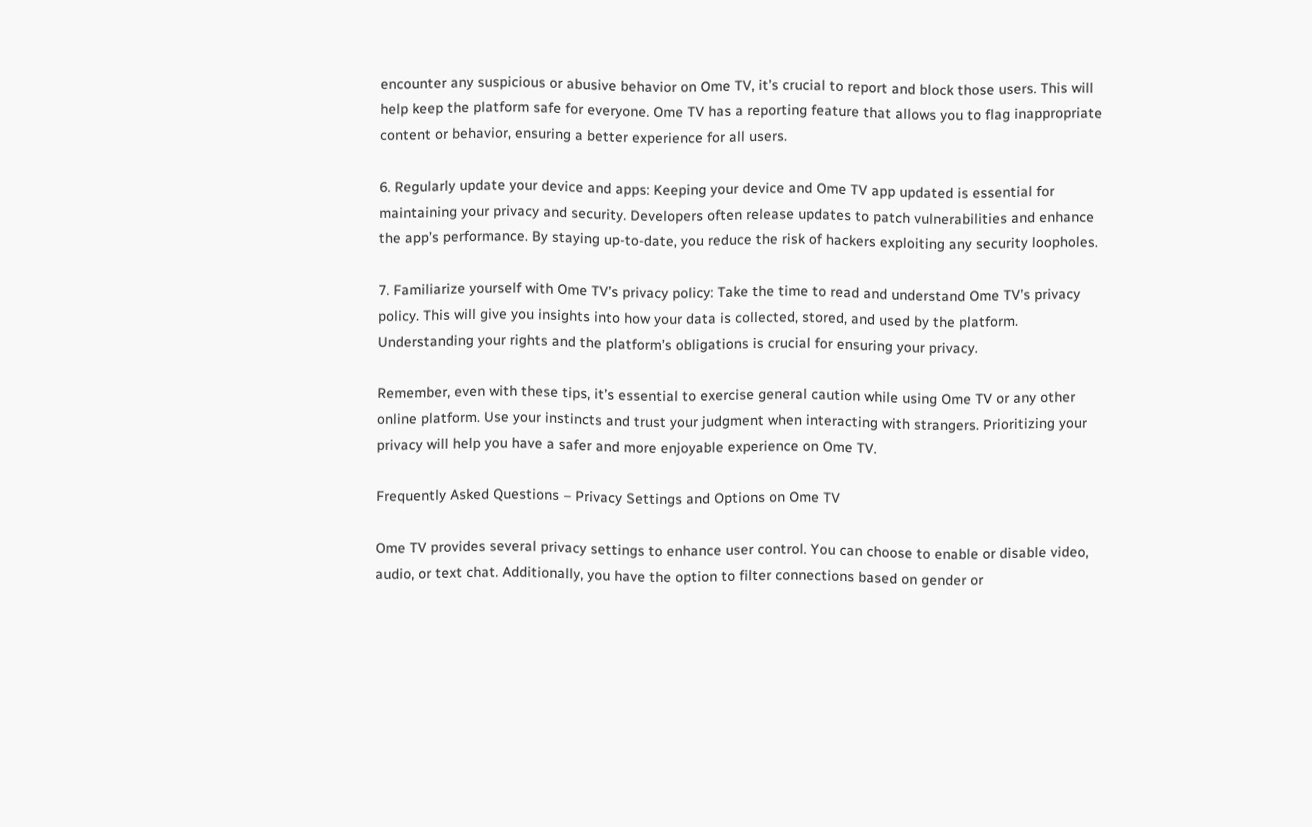encounter any suspicious or abusive behavior on Ome TV, it’s crucial to report and block those users. This will help keep the platform safe for everyone. Ome TV has a reporting feature that allows you to flag inappropriate content or behavior, ensuring a better experience for all users.

6. Regularly update your device and apps: Keeping your device and Ome TV app updated is essential for maintaining your privacy and security. Developers often release updates to patch vulnerabilities and enhance the app’s performance. By staying up-to-date, you reduce the risk of hackers exploiting any security loopholes.

7. Familiarize yourself with Ome TV’s privacy policy: Take the time to read and understand Ome TV’s privacy policy. This will give you insights into how your data is collected, stored, and used by the platform. Understanding your rights and the platform’s obligations is crucial for ensuring your privacy.

Remember, even with these tips, it’s essential to exercise general caution while using Ome TV or any other online platform. Use your instincts and trust your judgment when interacting with strangers. Prioritizing your privacy will help you have a safer and more enjoyable experience on Ome TV.

Frequently Asked Questions – Privacy Settings and Options on Ome TV

Ome TV provides several privacy settings to enhance user control. You can choose to enable or disable video, audio, or text chat. Additionally, you have the option to filter connections based on gender or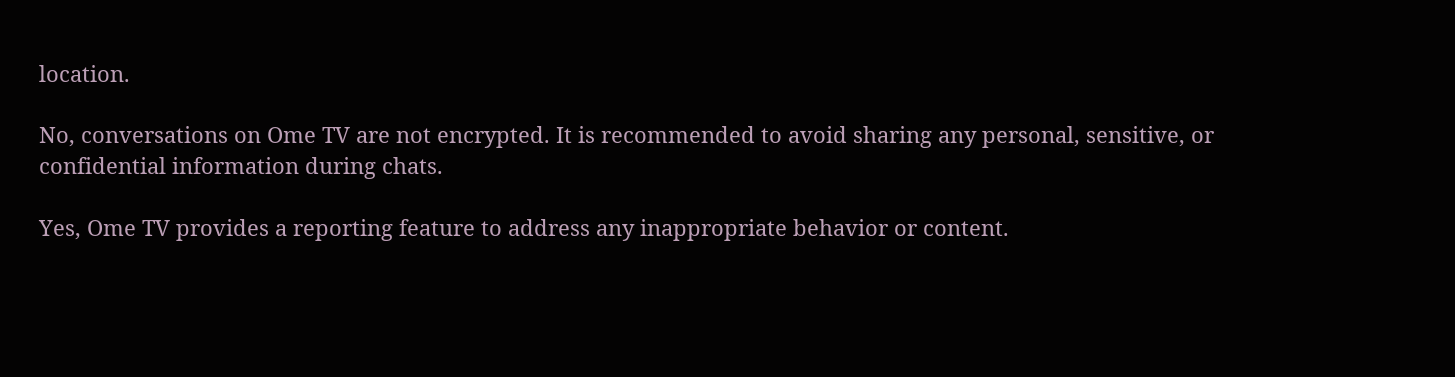location.

No, conversations on Ome TV are not encrypted. It is recommended to avoid sharing any personal, sensitive, or confidential information during chats.

Yes, Ome TV provides a reporting feature to address any inappropriate behavior or content.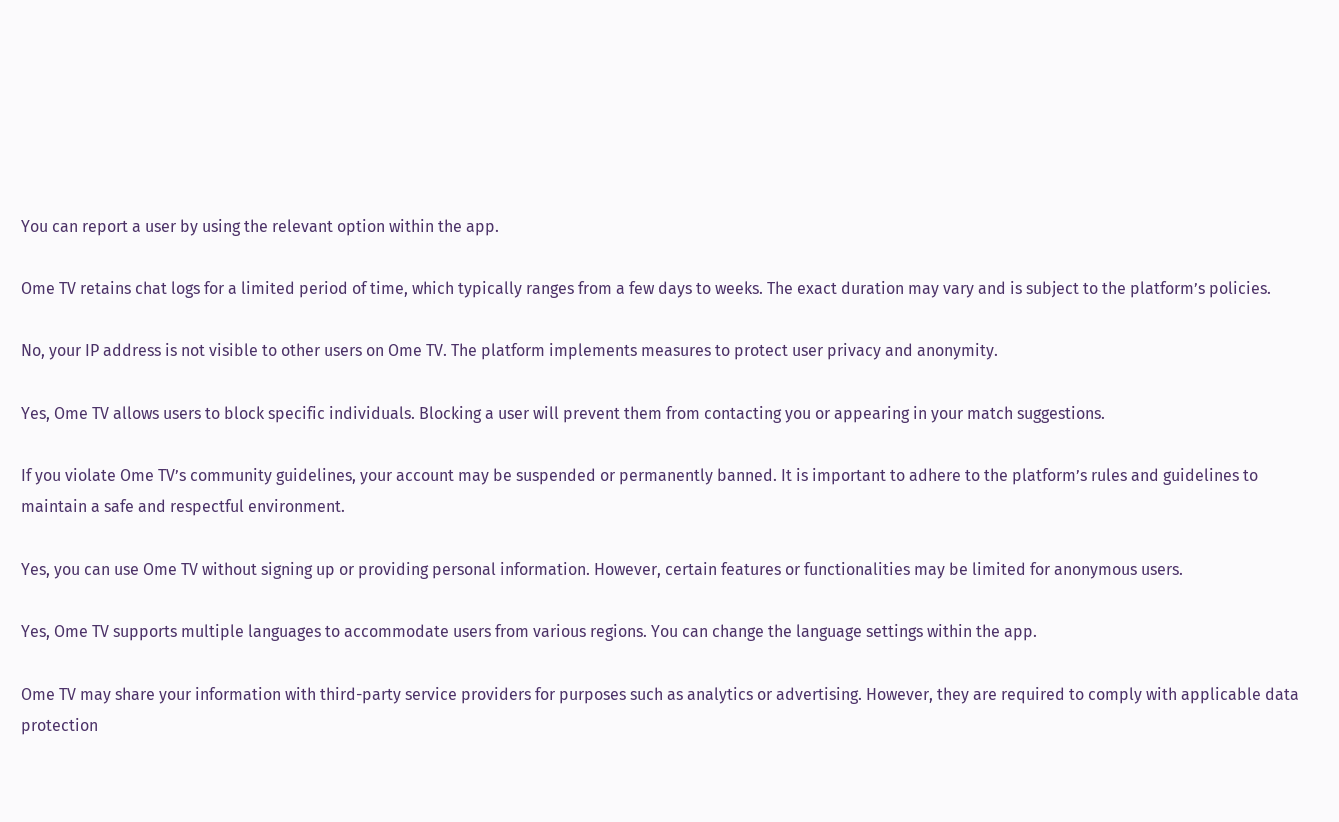You can report a user by using the relevant option within the app.

Ome TV retains chat logs for a limited period of time, which typically ranges from a few days to weeks. The exact duration may vary and is subject to the platform’s policies.

No, your IP address is not visible to other users on Ome TV. The platform implements measures to protect user privacy and anonymity.

Yes, Ome TV allows users to block specific individuals. Blocking a user will prevent them from contacting you or appearing in your match suggestions.

If you violate Ome TV’s community guidelines, your account may be suspended or permanently banned. It is important to adhere to the platform’s rules and guidelines to maintain a safe and respectful environment.

Yes, you can use Ome TV without signing up or providing personal information. However, certain features or functionalities may be limited for anonymous users.

Yes, Ome TV supports multiple languages to accommodate users from various regions. You can change the language settings within the app.

Ome TV may share your information with third-party service providers for purposes such as analytics or advertising. However, they are required to comply with applicable data protection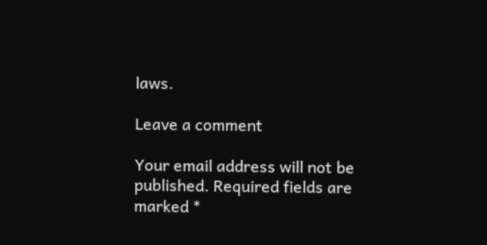laws.

Leave a comment

Your email address will not be published. Required fields are marked *